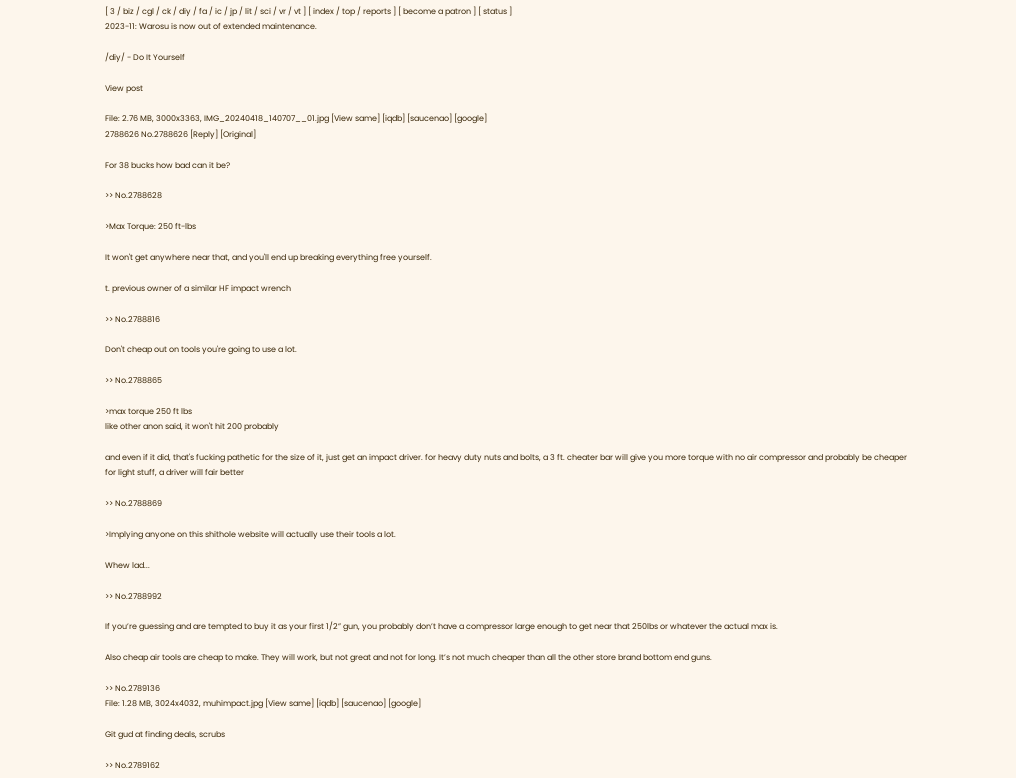[ 3 / biz / cgl / ck / diy / fa / ic / jp / lit / sci / vr / vt ] [ index / top / reports ] [ become a patron ] [ status ]
2023-11: Warosu is now out of extended maintenance.

/diy/ - Do It Yourself

View post

File: 2.76 MB, 3000x3363, IMG_20240418_140707__01.jpg [View same] [iqdb] [saucenao] [google]
2788626 No.2788626 [Reply] [Original]

For 38 bucks how bad can it be?

>> No.2788628

>Max Torque: 250 ft-lbs

It won't get anywhere near that, and you'll end up breaking everything free yourself.

t. previous owner of a similar HF impact wrench

>> No.2788816

Don't cheap out on tools you're going to use a lot.

>> No.2788865

>max torque 250 ft lbs
like other anon said, it won't hit 200 probably

and even if it did, that's fucking pathetic for the size of it, just get an impact driver. for heavy duty nuts and bolts, a 3 ft. cheater bar will give you more torque with no air compressor and probably be cheaper
for light stuff, a driver will fair better

>> No.2788869

>Implying anyone on this shithole website will actually use their tools a lot.

Whew lad...

>> No.2788992

If you’re guessing and are tempted to buy it as your first 1/2” gun, you probably don’t have a compressor large enough to get near that 250lbs or whatever the actual max is.

Also cheap air tools are cheap to make. They will work, but not great and not for long. It’s not much cheaper than all the other store brand bottom end guns.

>> No.2789136
File: 1.28 MB, 3024x4032, muhimpact.jpg [View same] [iqdb] [saucenao] [google]

Git gud at finding deals, scrubs

>> No.2789162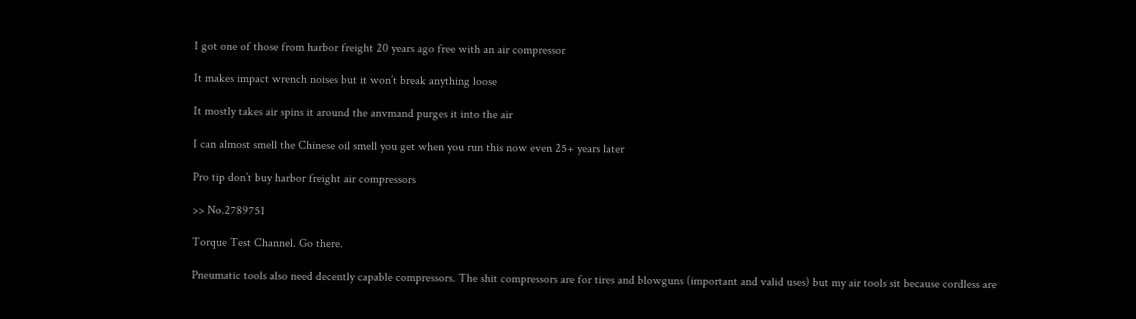I got one of those from harbor freight 20 years ago free with an air compressor

It makes impact wrench noises but it won’t break anything loose

It mostly takes air spins it around the anvmand purges it into the air

I can almost smell the Chinese oil smell you get when you run this now even 25+ years later

Pro tip don’t buy harbor freight air compressors

>> No.2789751

Torque Test Channel. Go there.

Pneumatic tools also need decently capable compressors. The shit compressors are for tires and blowguns (important and valid uses) but my air tools sit because cordless are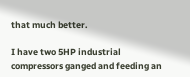that much better.

I have two 5HP industrial compressors ganged and feeding an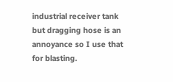industrial receiver tank but dragging hose is an annoyance so I use that for blasting.